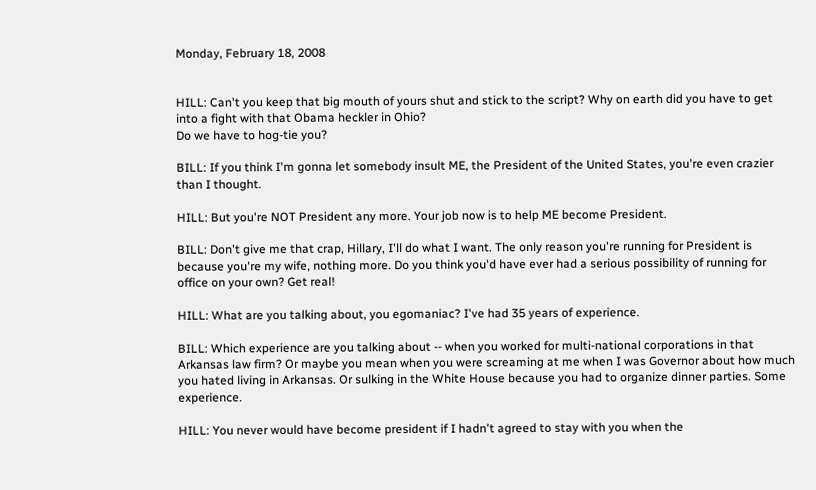Monday, February 18, 2008


HILL: Can't you keep that big mouth of yours shut and stick to the script? Why on earth did you have to get into a fight with that Obama heckler in Ohio?
Do we have to hog-tie you?

BILL: If you think I'm gonna let somebody insult ME, the President of the United States, you're even crazier than I thought.

HILL: But you're NOT President any more. Your job now is to help ME become President.

BILL: Don't give me that crap, Hillary, I'll do what I want. The only reason you're running for President is because you're my wife, nothing more. Do you think you'd have ever had a serious possibility of running for office on your own? Get real!

HILL: What are you talking about, you egomaniac? I've had 35 years of experience.

BILL: Which experience are you talking about -- when you worked for multi-national corporations in that Arkansas law firm? Or maybe you mean when you were screaming at me when I was Governor about how much you hated living in Arkansas. Or sulking in the White House because you had to organize dinner parties. Some experience.

HILL: You never would have become president if I hadn't agreed to stay with you when the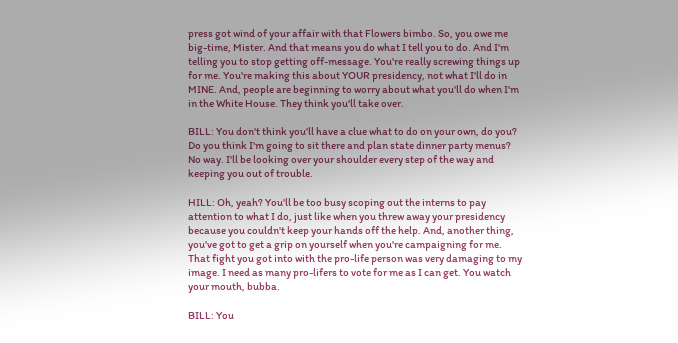press got wind of your affair with that Flowers bimbo. So, you owe me big-time, Mister. And that means you do what I tell you to do. And I'm telling you to stop getting off-message. You're really screwing things up for me. You're making this about YOUR presidency, not what I'll do in MINE. And, people are beginning to worry about what you'll do when I'm in the White House. They think you'll take over.

BILL: You don't think you'll have a clue what to do on your own, do you? Do you think I'm going to sit there and plan state dinner party menus? No way. I'll be looking over your shoulder every step of the way and keeping you out of trouble.

HILL: Oh, yeah? You'll be too busy scoping out the interns to pay attention to what I do, just like when you threw away your presidency because you couldn't keep your hands off the help. And, another thing, you've got to get a grip on yourself when you're campaigning for me. That fight you got into with the pro-life person was very damaging to my image. I need as many pro-lifers to vote for me as I can get. You watch your mouth, bubba.

BILL: You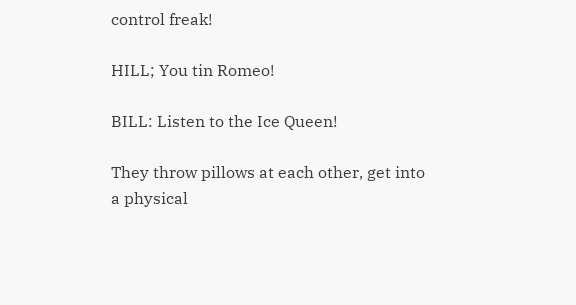control freak!

HILL; You tin Romeo!

BILL: Listen to the Ice Queen!

They throw pillows at each other, get into a physical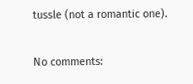tussle (not a romantic one).

No comments: